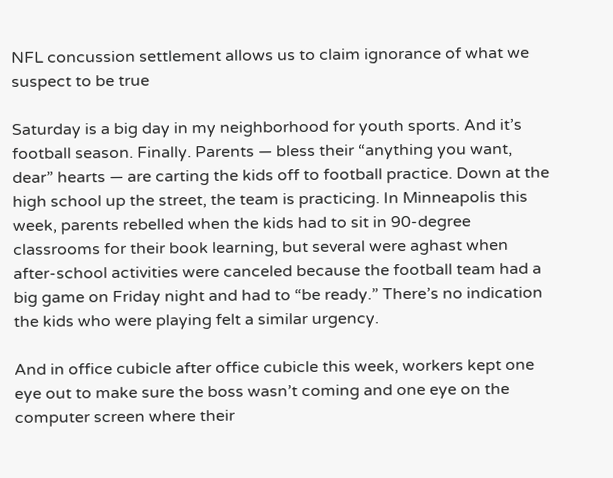NFL concussion settlement allows us to claim ignorance of what we suspect to be true

Saturday is a big day in my neighborhood for youth sports. And it’s football season. Finally. Parents — bless their “anything you want, dear” hearts — are carting the kids off to football practice. Down at the high school up the street, the team is practicing. In Minneapolis this week, parents rebelled when the kids had to sit in 90-degree classrooms for their book learning, but several were aghast when after-school activities were canceled because the football team had a big game on Friday night and had to “be ready.” There’s no indication the kids who were playing felt a similar urgency.

And in office cubicle after office cubicle this week, workers kept one eye out to make sure the boss wasn’t coming and one eye on the computer screen where their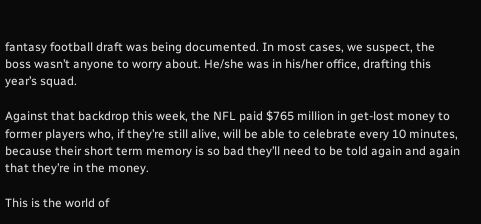fantasy football draft was being documented. In most cases, we suspect, the boss wasn’t anyone to worry about. He/she was in his/her office, drafting this year’s squad.

Against that backdrop this week, the NFL paid $765 million in get-lost money to former players who, if they’re still alive, will be able to celebrate every 10 minutes, because their short term memory is so bad they’ll need to be told again and again that they’re in the money.

This is the world of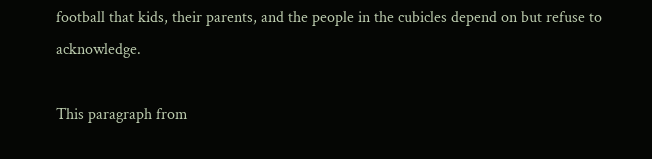football that kids, their parents, and the people in the cubicles depend on but refuse to acknowledge.

This paragraph from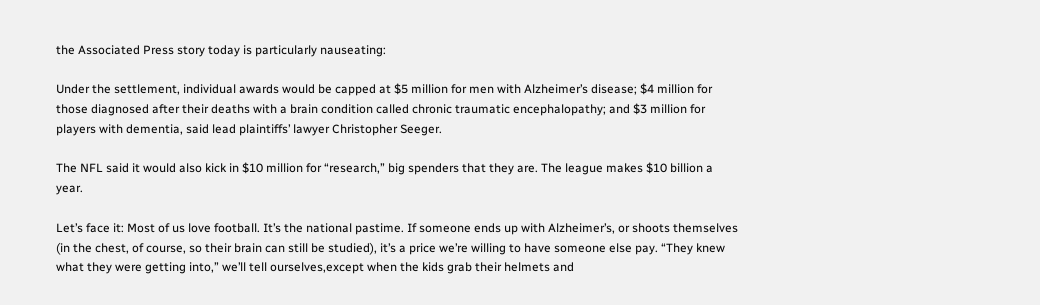the Associated Press story today is particularly nauseating:

Under the settlement, individual awards would be capped at $5 million for men with Alzheimer’s disease; $4 million for those diagnosed after their deaths with a brain condition called chronic traumatic encephalopathy; and $3 million for players with dementia, said lead plaintiffs’ lawyer Christopher Seeger.

The NFL said it would also kick in $10 million for “research,” big spenders that they are. The league makes $10 billion a year.

Let’s face it: Most of us love football. It’s the national pastime. If someone ends up with Alzheimer’s, or shoots themselves (in the chest, of course, so their brain can still be studied), it’s a price we’re willing to have someone else pay. “They knew what they were getting into,” we’ll tell ourselves,except when the kids grab their helmets and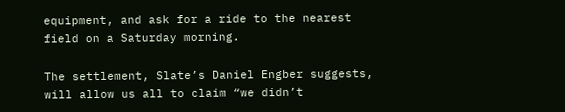equipment, and ask for a ride to the nearest field on a Saturday morning.

The settlement, Slate’s Daniel Engber suggests, will allow us all to claim “we didn’t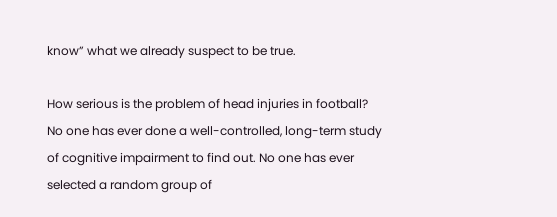know” what we already suspect to be true.

How serious is the problem of head injuries in football? No one has ever done a well-controlled, long-term study of cognitive impairment to find out. No one has ever selected a random group of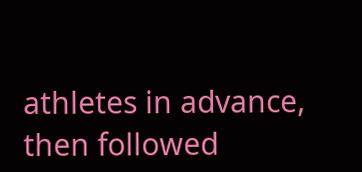athletes in advance, then followed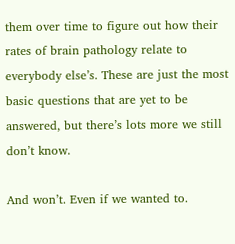them over time to figure out how their rates of brain pathology relate to everybody else’s. These are just the most basic questions that are yet to be answered, but there’s lots more we still don’t know.

And won’t. Even if we wanted to.